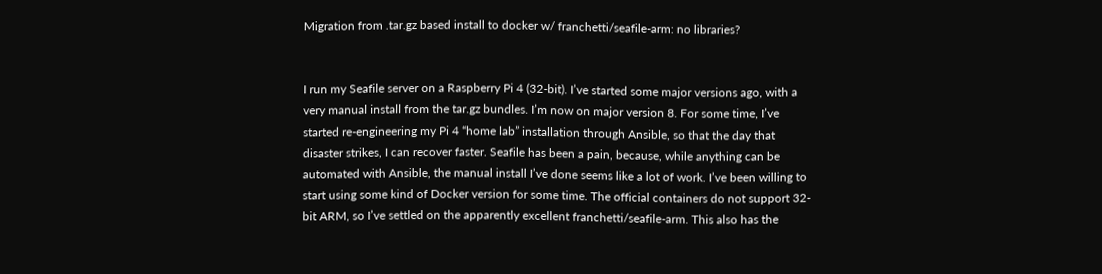Migration from .tar.gz based install to docker w/ franchetti/seafile-arm: no libraries?


I run my Seafile server on a Raspberry Pi 4 (32-bit). I’ve started some major versions ago, with a very manual install from the tar.gz bundles. I’m now on major version 8. For some time, I’ve started re-engineering my Pi 4 “home lab” installation through Ansible, so that the day that disaster strikes, I can recover faster. Seafile has been a pain, because, while anything can be automated with Ansible, the manual install I’ve done seems like a lot of work. I’ve been willing to start using some kind of Docker version for some time. The official containers do not support 32-bit ARM, so I’ve settled on the apparently excellent franchetti/seafile-arm. This also has the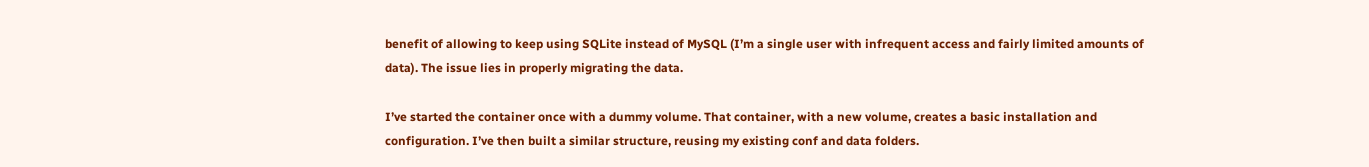benefit of allowing to keep using SQLite instead of MySQL (I’m a single user with infrequent access and fairly limited amounts of data). The issue lies in properly migrating the data.

I’ve started the container once with a dummy volume. That container, with a new volume, creates a basic installation and configuration. I’ve then built a similar structure, reusing my existing conf and data folders.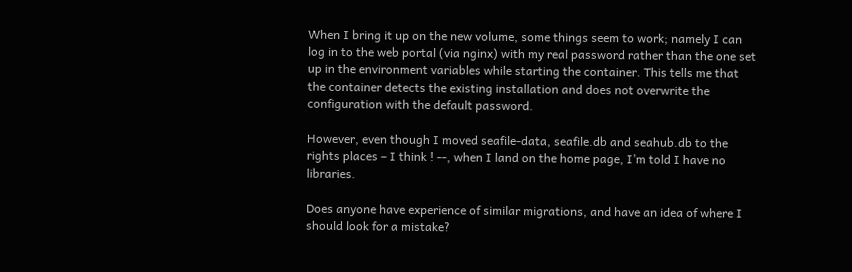When I bring it up on the new volume, some things seem to work; namely I can log in to the web portal (via nginx) with my real password rather than the one set up in the environment variables while starting the container. This tells me that the container detects the existing installation and does not overwrite the configuration with the default password.

However, even though I moved seafile-data, seafile.db and seahub.db to the rights places – I think ! --, when I land on the home page, I’m told I have no libraries.

Does anyone have experience of similar migrations, and have an idea of where I should look for a mistake?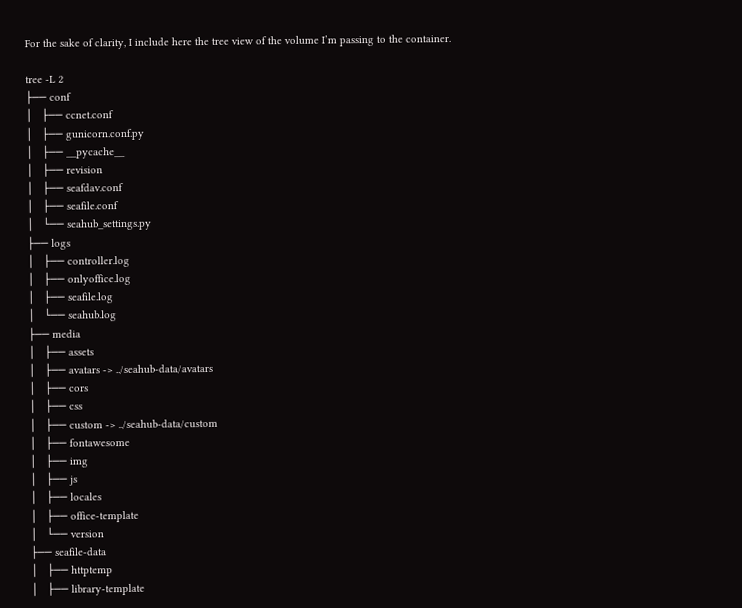For the sake of clarity, I include here the tree view of the volume I’m passing to the container.

tree -L 2
├── conf
│   ├── ccnet.conf
│   ├── gunicorn.conf.py
│   ├── __pycache__
│   ├── revision
│   ├── seafdav.conf
│   ├── seafile.conf
│   └── seahub_settings.py
├── logs
│   ├── controller.log
│   ├── onlyoffice.log
│   ├── seafile.log
│   └── seahub.log
├── media
│   ├── assets
│   ├── avatars -> ../seahub-data/avatars
│   ├── cors
│   ├── css
│   ├── custom -> ../seahub-data/custom
│   ├── fontawesome
│   ├── img
│   ├── js
│   ├── locales
│   ├── office-template
│   └── version
├── seafile-data
│   ├── httptemp
│   ├── library-template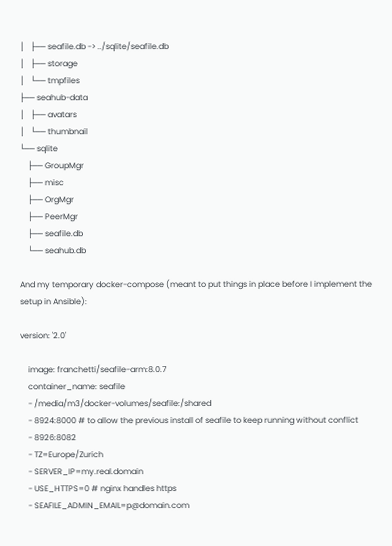│   ├── seafile.db -> ../sqlite/seafile.db
│   ├── storage
│   └── tmpfiles
├── seahub-data
│   ├── avatars
│   └── thumbnail
└── sqlite
    ├── GroupMgr
    ├── misc
    ├── OrgMgr
    ├── PeerMgr
    ├── seafile.db
    └── seahub.db

And my temporary docker-compose (meant to put things in place before I implement the setup in Ansible):

version: '2.0'

    image: franchetti/seafile-arm:8.0.7
    container_name: seafile
    - /media/m3/docker-volumes/seafile:/shared
    - 8924:8000 # to allow the previous install of seafile to keep running without conflict
    - 8926:8082
    - TZ=Europe/Zurich
    - SERVER_IP=my.real.domain
    - USE_HTTPS=0 # nginx handles https
    - SEAFILE_ADMIN_EMAIL=p@domain.com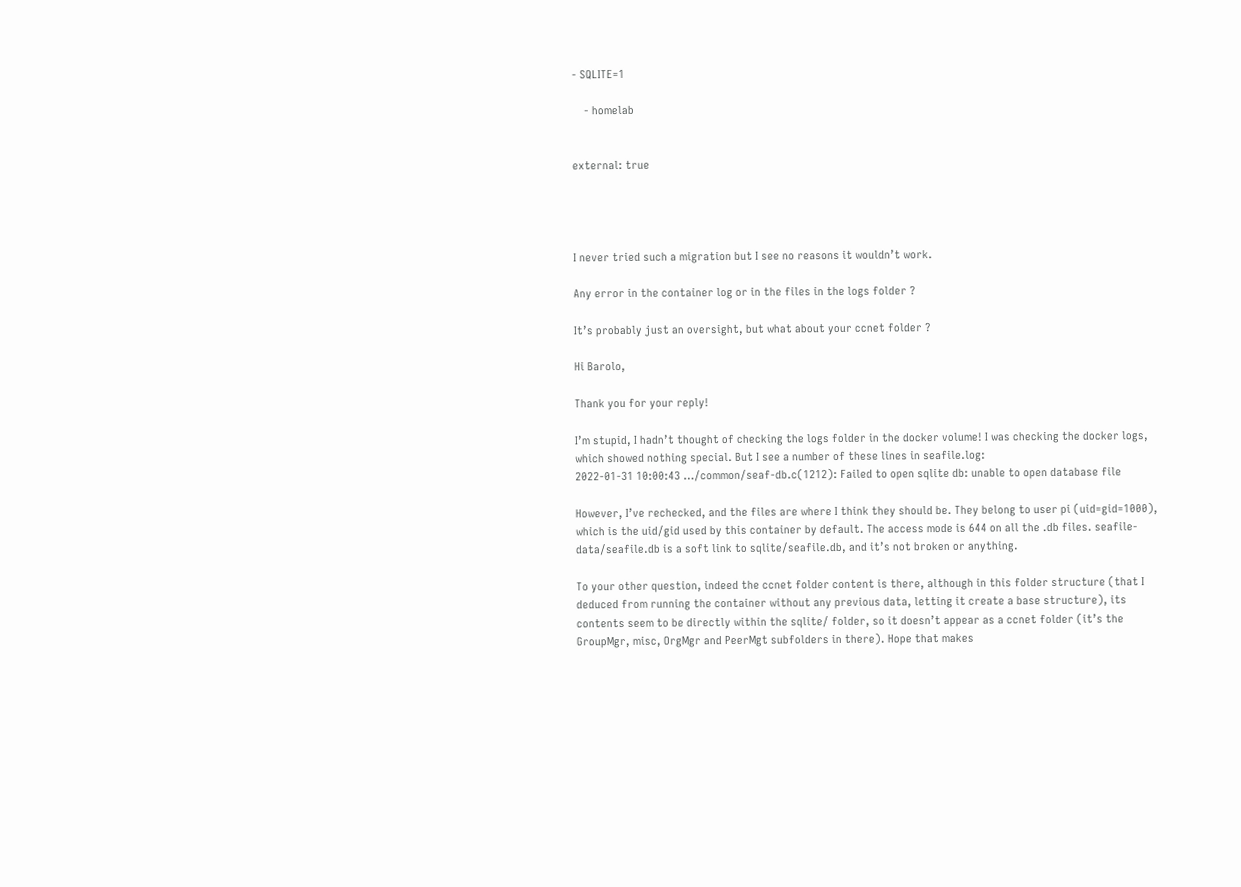- SQLITE=1

    - homelab


external: true




I never tried such a migration but I see no reasons it wouldn’t work.

Any error in the container log or in the files in the logs folder ?

It’s probably just an oversight, but what about your ccnet folder ?

Hi Barolo,

Thank you for your reply!

I’m stupid, I hadn’t thought of checking the logs folder in the docker volume! I was checking the docker logs, which showed nothing special. But I see a number of these lines in seafile.log:
2022-01-31 10:00:43 …/common/seaf-db.c(1212): Failed to open sqlite db: unable to open database file

However, I’ve rechecked, and the files are where I think they should be. They belong to user pi (uid=gid=1000), which is the uid/gid used by this container by default. The access mode is 644 on all the .db files. seafile-data/seafile.db is a soft link to sqlite/seafile.db, and it’s not broken or anything.

To your other question, indeed the ccnet folder content is there, although in this folder structure (that I deduced from running the container without any previous data, letting it create a base structure), its contents seem to be directly within the sqlite/ folder, so it doesn’t appear as a ccnet folder (it’s the GroupMgr, misc, OrgMgr and PeerMgt subfolders in there). Hope that makes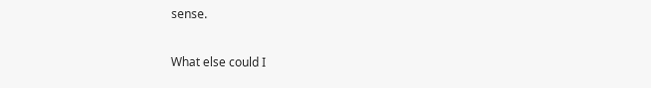sense.

What else could I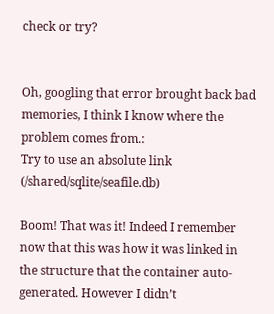check or try?


Oh, googling that error brought back bad memories, I think I know where the problem comes from.:
Try to use an absolute link (/shared/sqlite/seafile.db)

Boom! That was it! Indeed I remember now that this was how it was linked in the structure that the container auto-generated. However I didn’t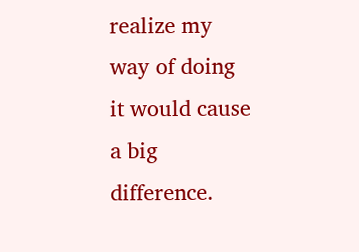realize my way of doing it would cause a big difference.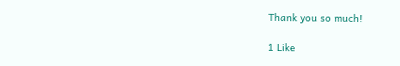Thank you so much!

1 Like